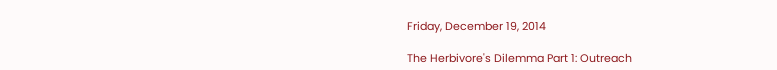Friday, December 19, 2014

The Herbivore's Dilemma Part 1: Outreach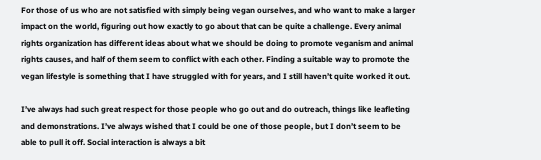For those of us who are not satisfied with simply being vegan ourselves, and who want to make a larger impact on the world, figuring out how exactly to go about that can be quite a challenge. Every animal rights organization has different ideas about what we should be doing to promote veganism and animal rights causes, and half of them seem to conflict with each other. Finding a suitable way to promote the vegan lifestyle is something that I have struggled with for years, and I still haven’t quite worked it out.

I’ve always had such great respect for those people who go out and do outreach, things like leafleting and demonstrations. I’ve always wished that I could be one of those people, but I don’t seem to be able to pull it off. Social interaction is always a bit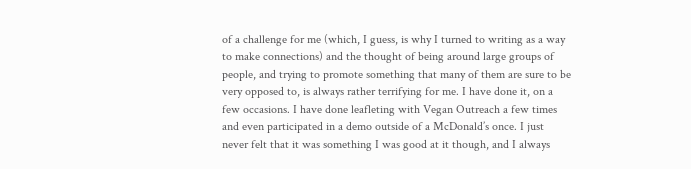of a challenge for me (which, I guess, is why I turned to writing as a way to make connections) and the thought of being around large groups of people, and trying to promote something that many of them are sure to be very opposed to, is always rather terrifying for me. I have done it, on a  few occasions. I have done leafleting with Vegan Outreach a few times and even participated in a demo outside of a McDonald’s once. I just never felt that it was something I was good at it though, and I always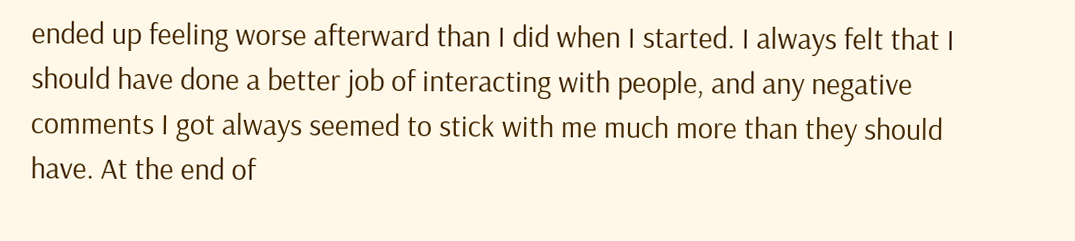ended up feeling worse afterward than I did when I started. I always felt that I should have done a better job of interacting with people, and any negative comments I got always seemed to stick with me much more than they should have. At the end of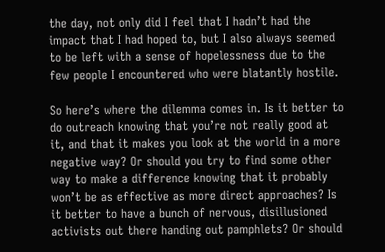the day, not only did I feel that I hadn’t had the impact that I had hoped to, but I also always seemed to be left with a sense of hopelessness due to the few people I encountered who were blatantly hostile.

So here’s where the dilemma comes in. Is it better to do outreach knowing that you’re not really good at it, and that it makes you look at the world in a more negative way? Or should you try to find some other way to make a difference knowing that it probably won’t be as effective as more direct approaches? Is it better to have a bunch of nervous, disillusioned activists out there handing out pamphlets? Or should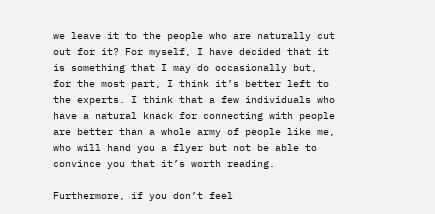we leave it to the people who are naturally cut out for it? For myself, I have decided that it is something that I may do occasionally but, for the most part, I think it’s better left to the experts. I think that a few individuals who have a natural knack for connecting with people are better than a whole army of people like me, who will hand you a flyer but not be able to convince you that it’s worth reading.

Furthermore, if you don’t feel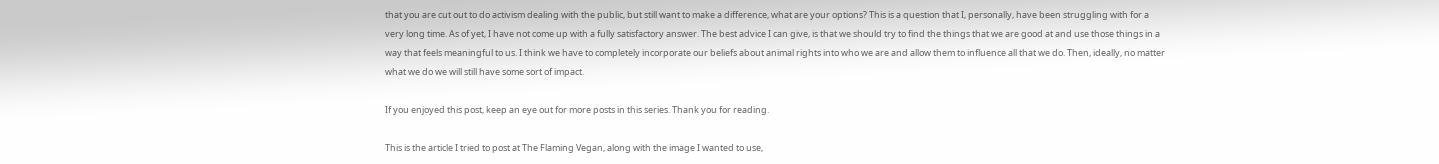that you are cut out to do activism dealing with the public, but still want to make a difference, what are your options? This is a question that I, personally, have been struggling with for a very long time. As of yet, I have not come up with a fully satisfactory answer. The best advice I can give, is that we should try to find the things that we are good at and use those things in a way that feels meaningful to us. I think we have to completely incorporate our beliefs about animal rights into who we are and allow them to influence all that we do. Then, ideally, no matter what we do we will still have some sort of impact.

If you enjoyed this post, keep an eye out for more posts in this series. Thank you for reading.

This is the article I tried to post at The Flaming Vegan, along with the image I wanted to use,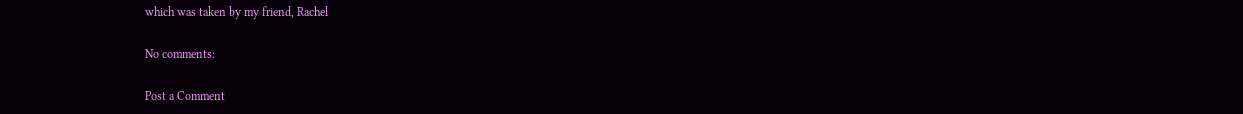which was taken by my friend, Rachel

No comments:

Post a Comment